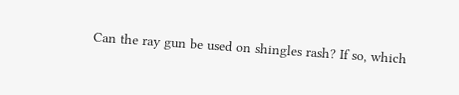Can the ray gun be used on shingles rash? If so, which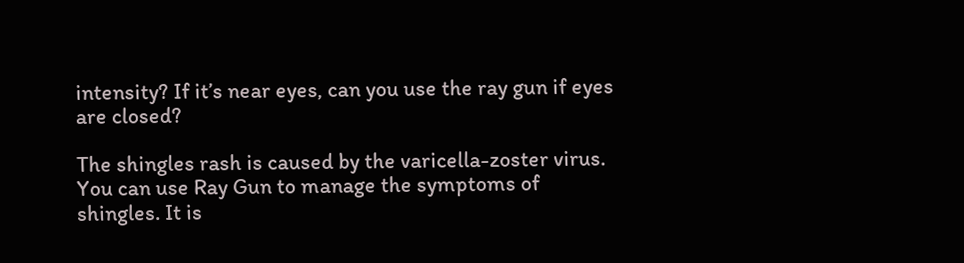intensity? If it’s near eyes, can you use the ray gun if eyes are closed?

The shingles rash is caused by the varicella-zoster virus. You can use Ray Gun to manage the symptoms of shingles. It is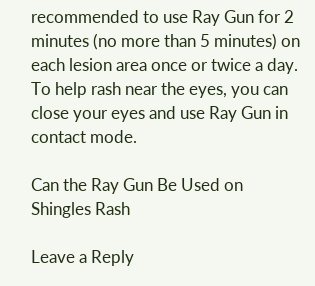recommended to use Ray Gun for 2 minutes (no more than 5 minutes) on each lesion area once or twice a day. To help rash near the eyes, you can close your eyes and use Ray Gun in contact mode.

Can the Ray Gun Be Used on Shingles Rash

Leave a Reply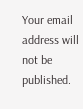Your email address will not be published.